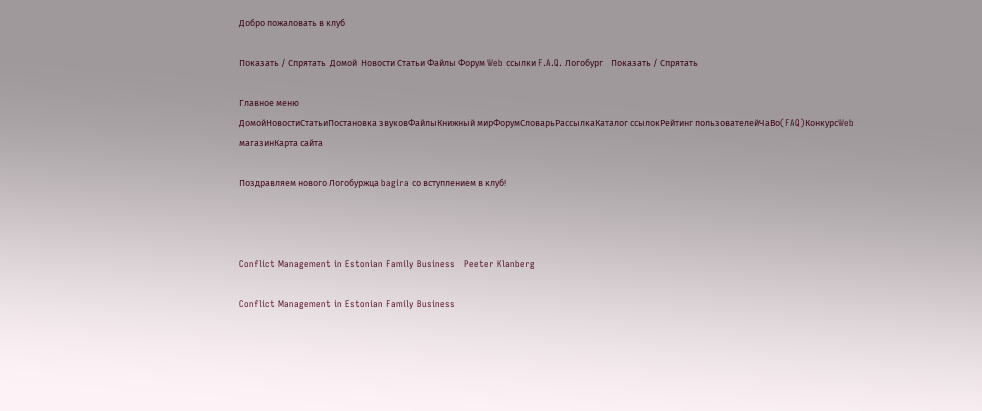Добро пожаловать в клуб

Показать / Спрятать  Домой  Новости Статьи Файлы Форум Web ссылки F.A.Q. Логобург    Показать / Спрятать

Главное меню
ДомойНовостиСтатьиПостановка звуковФайлыКнижный мирФорумСловарьРассылкаКаталог ссылокРейтинг пользователейЧаВо(FAQ)КонкурсWeb магазинКарта сайта

Поздравляем нового Логобуржца bagira со вступлением в клуб!



Conflict Management in Estonian Family Business   Peeter Klanberg

Conflict Management in Estonian Family Business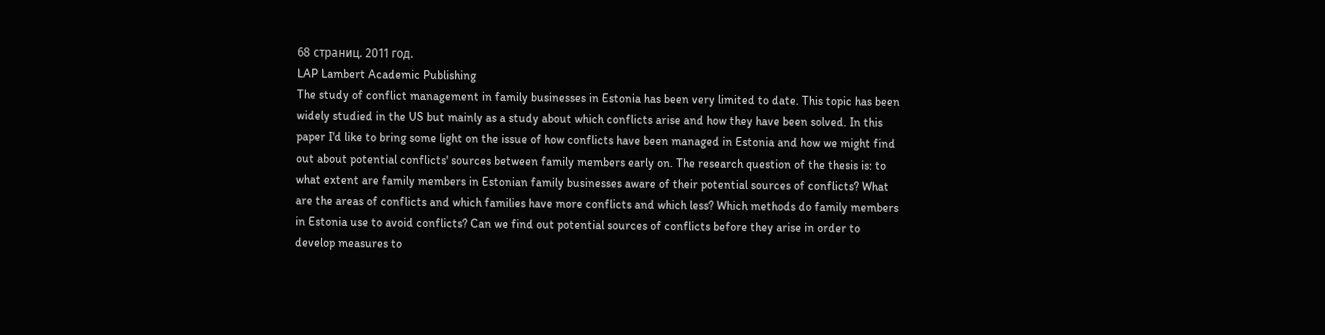68 страниц. 2011 год.
LAP Lambert Academic Publishing
The study of conflict management in family businesses in Estonia has been very limited to date. This topic has been widely studied in the US but mainly as a study about which conflicts arise and how they have been solved. In this paper I'd like to bring some light on the issue of how conflicts have been managed in Estonia and how we might find out about potential conflicts' sources between family members early on. The research question of the thesis is: to what extent are family members in Estonian family businesses aware of their potential sources of conflicts? What are the areas of conflicts and which families have more conflicts and which less? Which methods do family members in Estonia use to avoid conflicts? Can we find out potential sources of conflicts before they arise in order to develop measures to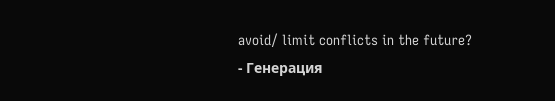avoid/ limit conflicts in the future?
- Генерация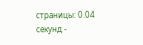страницы: 0.04 секунд -